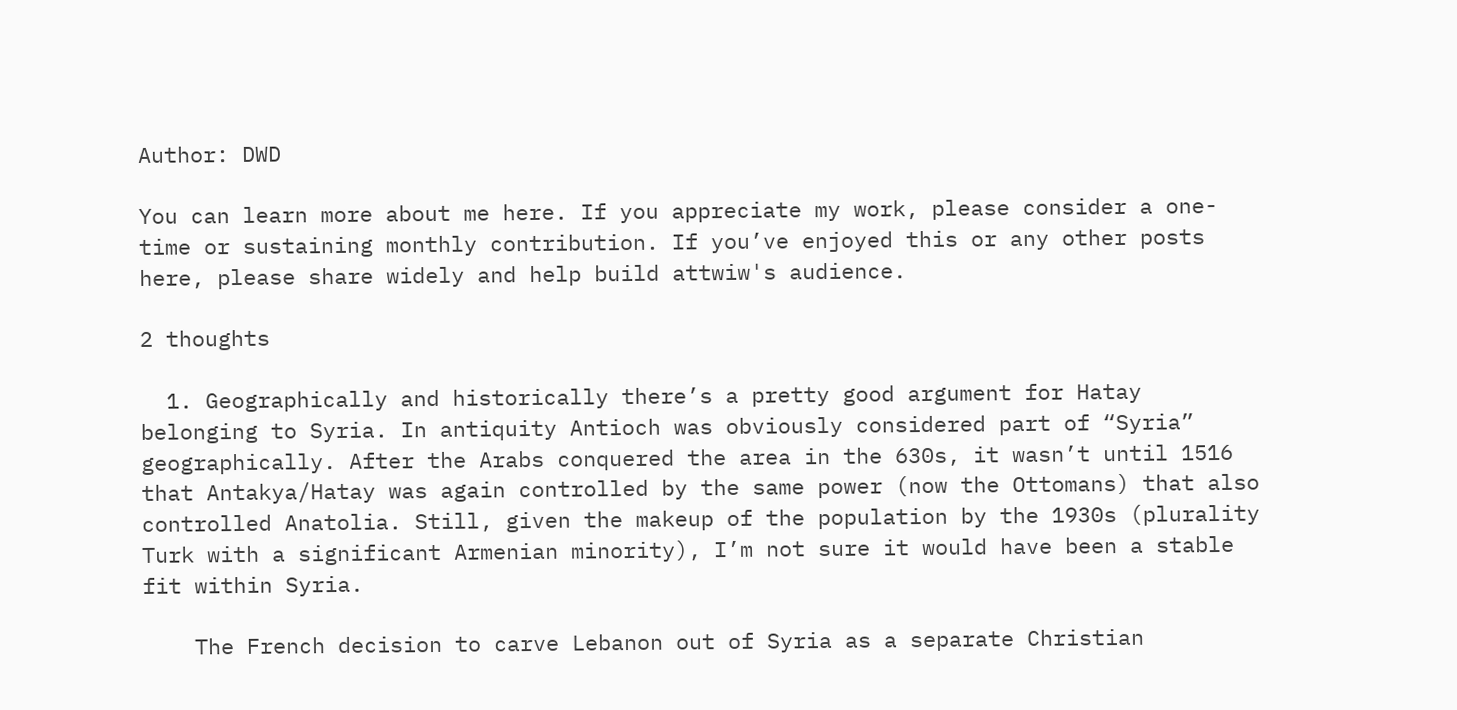Author: DWD

You can learn more about me here. If you appreciate my work, please consider a one-time or sustaining monthly contribution. If you’ve enjoyed this or any other posts here, please share widely and help build attwiw's audience.

2 thoughts

  1. Geographically and historically there’s a pretty good argument for Hatay belonging to Syria. In antiquity Antioch was obviously considered part of “Syria” geographically. After the Arabs conquered the area in the 630s, it wasn’t until 1516 that Antakya/Hatay was again controlled by the same power (now the Ottomans) that also controlled Anatolia. Still, given the makeup of the population by the 1930s (plurality Turk with a significant Armenian minority), I’m not sure it would have been a stable fit within Syria.

    The French decision to carve Lebanon out of Syria as a separate Christian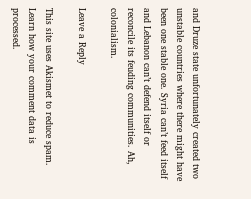and Druze state unfortunately created two unstable countries where there might have been one stable one. Syria can’t feed itself and Lebanon can’t defend itself or reconcile its feuding communities. Ah, colonialism.

Leave a Reply

This site uses Akismet to reduce spam. Learn how your comment data is processed.